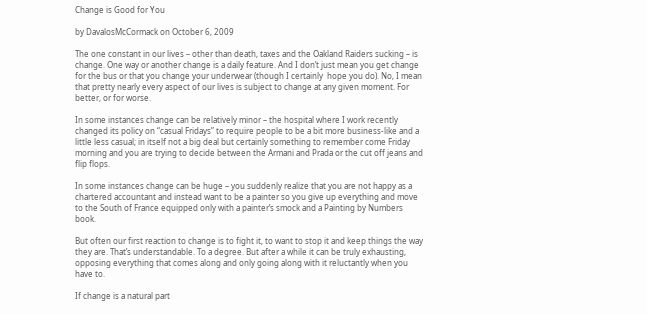Change is Good for You

by DavalosMcCormack on October 6, 2009

The one constant in our lives – other than death, taxes and the Oakland Raiders sucking – is change. One way or another change is a daily feature. And I don’t just mean you get change for the bus or that you change your underwear (though I certainly  hope you do). No, I mean that pretty nearly every aspect of our lives is subject to change at any given moment. For better, or for worse.

In some instances change can be relatively minor – the hospital where I work recently changed its policy on “casual Fridays” to require people to be a bit more business-like and a little less casual; in itself not a big deal but certainly something to remember come Friday morning and you are trying to decide between the Armani and Prada or the cut off jeans and flip flops.

In some instances change can be huge – you suddenly realize that you are not happy as a chartered accountant and instead want to be a painter so you give up everything and move to the South of France equipped only with a painter’s smock and a Painting by Numbers book.

But often our first reaction to change is to fight it, to want to stop it and keep things the way they are. That’s understandable. To a degree. But after a while it can be truly exhausting, opposing everything that comes along and only going along with it reluctantly when you have to.

If change is a natural part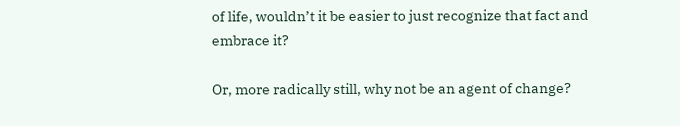of life, wouldn’t it be easier to just recognize that fact and embrace it?

Or, more radically still, why not be an agent of change?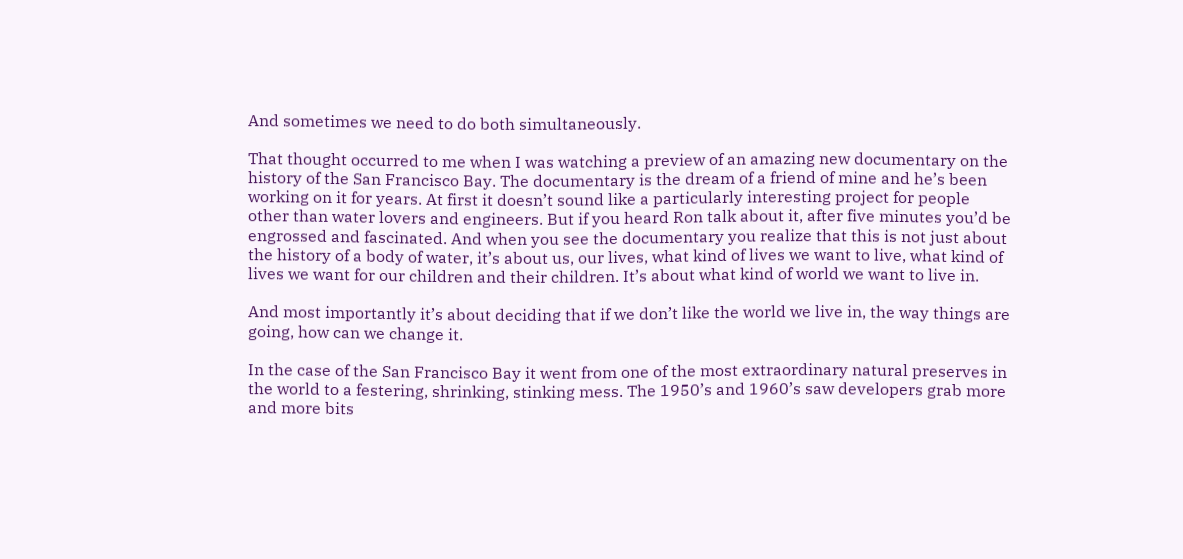And sometimes we need to do both simultaneously.

That thought occurred to me when I was watching a preview of an amazing new documentary on the history of the San Francisco Bay. The documentary is the dream of a friend of mine and he’s been working on it for years. At first it doesn’t sound like a particularly interesting project for people other than water lovers and engineers. But if you heard Ron talk about it, after five minutes you’d be engrossed and fascinated. And when you see the documentary you realize that this is not just about the history of a body of water, it’s about us, our lives, what kind of lives we want to live, what kind of lives we want for our children and their children. It’s about what kind of world we want to live in.

And most importantly it’s about deciding that if we don’t like the world we live in, the way things are going, how can we change it.

In the case of the San Francisco Bay it went from one of the most extraordinary natural preserves in the world to a festering, shrinking, stinking mess. The 1950’s and 1960’s saw developers grab more and more bits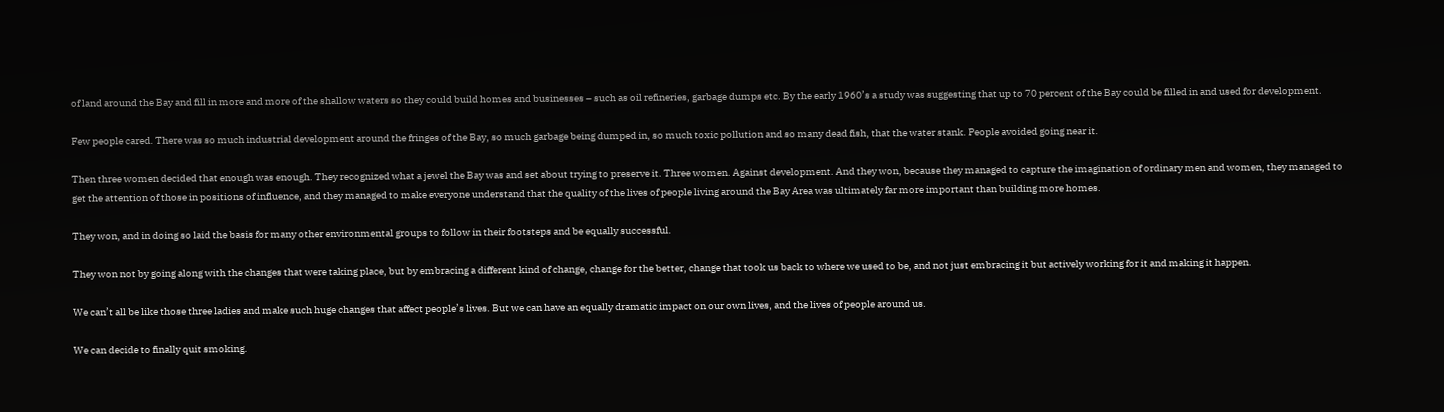of land around the Bay and fill in more and more of the shallow waters so they could build homes and businesses – such as oil refineries, garbage dumps etc. By the early 1960’s a study was suggesting that up to 70 percent of the Bay could be filled in and used for development.

Few people cared. There was so much industrial development around the fringes of the Bay, so much garbage being dumped in, so much toxic pollution and so many dead fish, that the water stank. People avoided going near it.

Then three women decided that enough was enough. They recognized what a jewel the Bay was and set about trying to preserve it. Three women. Against development. And they won, because they managed to capture the imagination of ordinary men and women, they managed to get the attention of those in positions of influence, and they managed to make everyone understand that the quality of the lives of people living around the Bay Area was ultimately far more important than building more homes.

They won, and in doing so laid the basis for many other environmental groups to follow in their footsteps and be equally successful.

They won not by going along with the changes that were taking place, but by embracing a different kind of change, change for the better, change that took us back to where we used to be, and not just embracing it but actively working for it and making it happen.

We can’t all be like those three ladies and make such huge changes that affect people’s lives. But we can have an equally dramatic impact on our own lives, and the lives of people around us.

We can decide to finally quit smoking.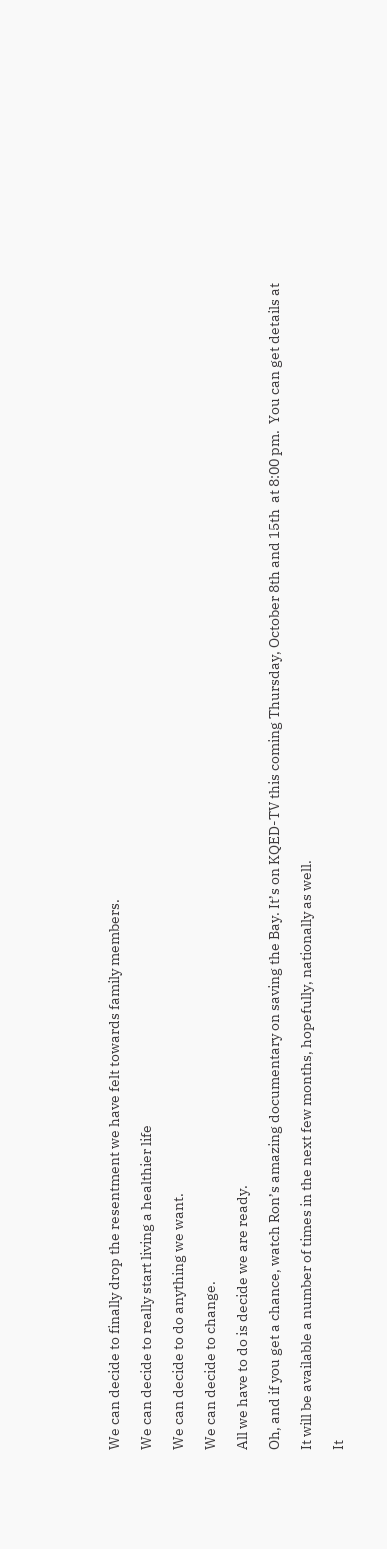We can decide to finally drop the resentment we have felt towards family members.

We can decide to really start living a healthier life

We can decide to do anything we want.

We can decide to change.

All we have to do is decide we are ready.

Oh, and if you get a chance, watch Ron’s amazing documentary on saving the Bay. It’s on KQED-TV this coming Thursday, October 8th and 15th  at 8:00 pm.  You can get details at

It will be available a number of times in the next few months, hopefully, nationally as well.

It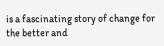is a fascinating story of change for the better and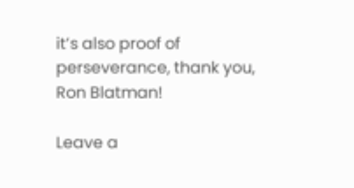it’s also proof of perseverance, thank you, Ron Blatman!

Leave a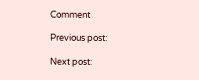Comment

Previous post:

Next post: